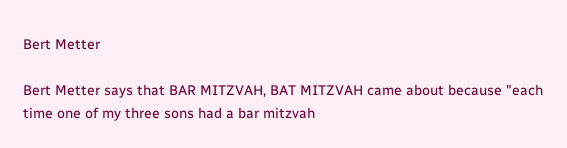Bert Metter

Bert Metter says that BAR MITZVAH, BAT MITZVAH came about because "each time one of my three sons had a bar mitzvah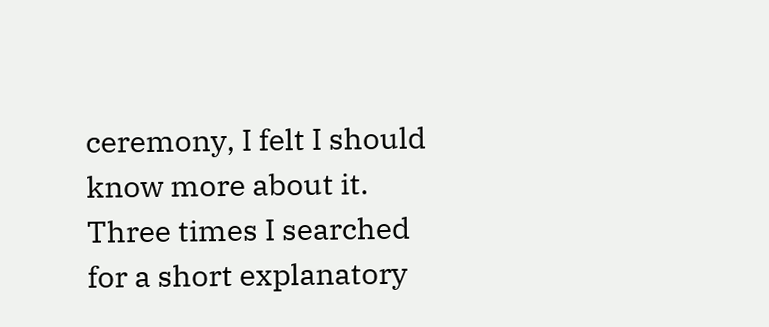ceremony, I felt I should know more about it. Three times I searched for a short explanatory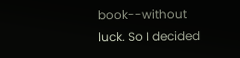book--without luck. So I decided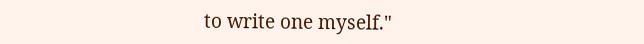to write one myself."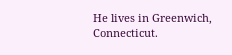He lives in Greenwich, Connecticut.